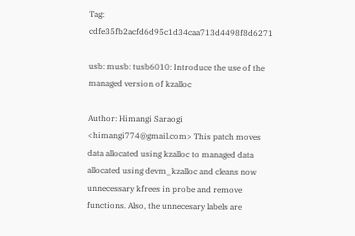Tag: cdfe35fb2acfd6d95c1d34caa713d4498f8d6271

usb: musb: tusb6010: Introduce the use of the managed version of kzalloc

Author: Himangi Saraogi <himangi774@gmail.com> This patch moves data allocated using kzalloc to managed data allocated using devm_kzalloc and cleans now unnecessary kfrees in probe and remove functions. Also, the unnecesary labels are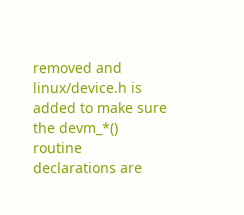removed and linux/device.h is added to make sure the devm_*() routine declarations are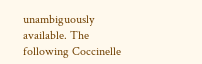unambiguously available. The following Coccinelle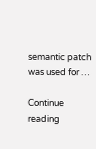semantic patch was used for …

Continue reading